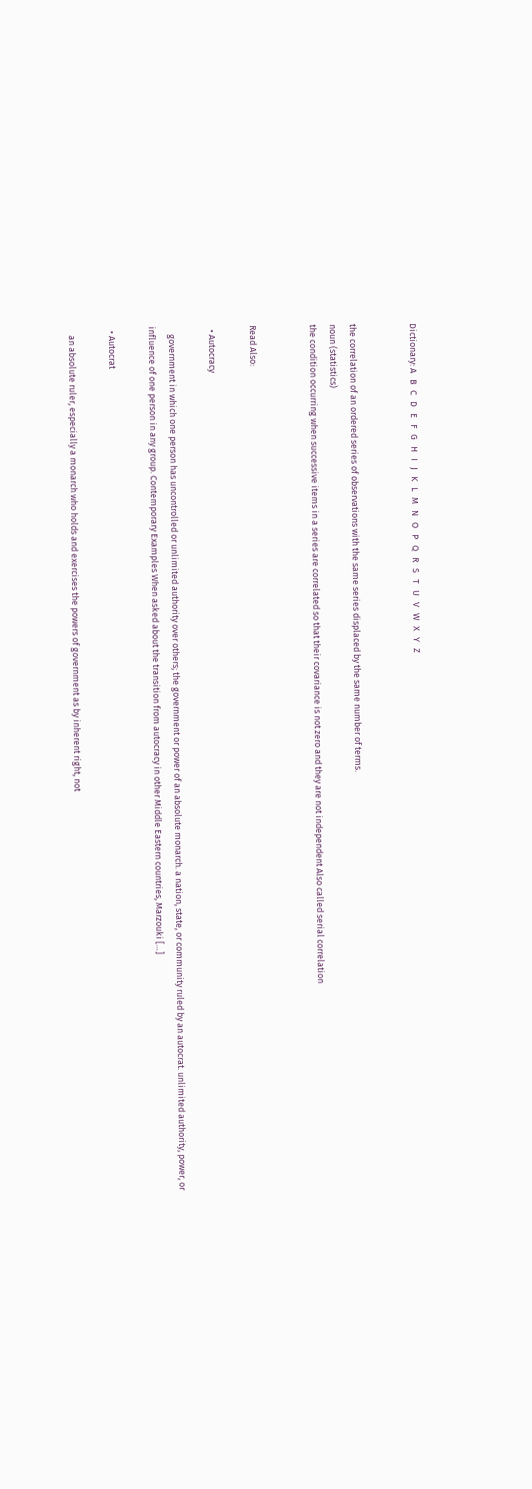Dictionary: A   B   C   D   E   F   G   H   I   J   K   L   M   N   O   P   Q   R   S   T   U   V   W   X   Y   Z


the correlation of an ordered series of observations with the same series displaced by the same number of terms.
noun (statistics)
the condition occurring when successive items in a series are correlated so that their covariance is not zero and they are not independent Also called serial correlation


Read Also:

  • Autocracy

    government in which one person has uncontrolled or unlimited authority over others; the government or power of an absolute monarch. a nation, state, or community ruled by an autocrat. unlimited authority, power, or influence of one person in any group. Contemporary Examples When asked about the transition from autocracy in other Middle Eastern countries, Marzouki […]

  • Autocrat

    an absolute ruler, especially a monarch who holds and exercises the powers of government as by inherent right, not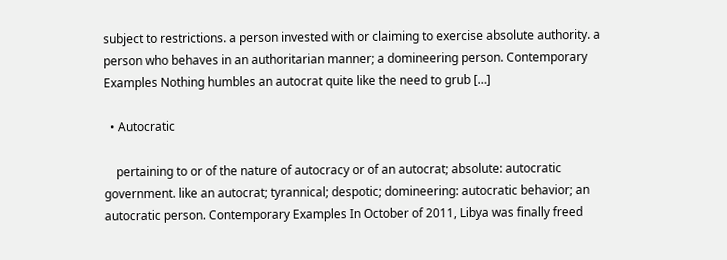subject to restrictions. a person invested with or claiming to exercise absolute authority. a person who behaves in an authoritarian manner; a domineering person. Contemporary Examples Nothing humbles an autocrat quite like the need to grub […]

  • Autocratic

    pertaining to or of the nature of autocracy or of an autocrat; absolute: autocratic government. like an autocrat; tyrannical; despotic; domineering: autocratic behavior; an autocratic person. Contemporary Examples In October of 2011, Libya was finally freed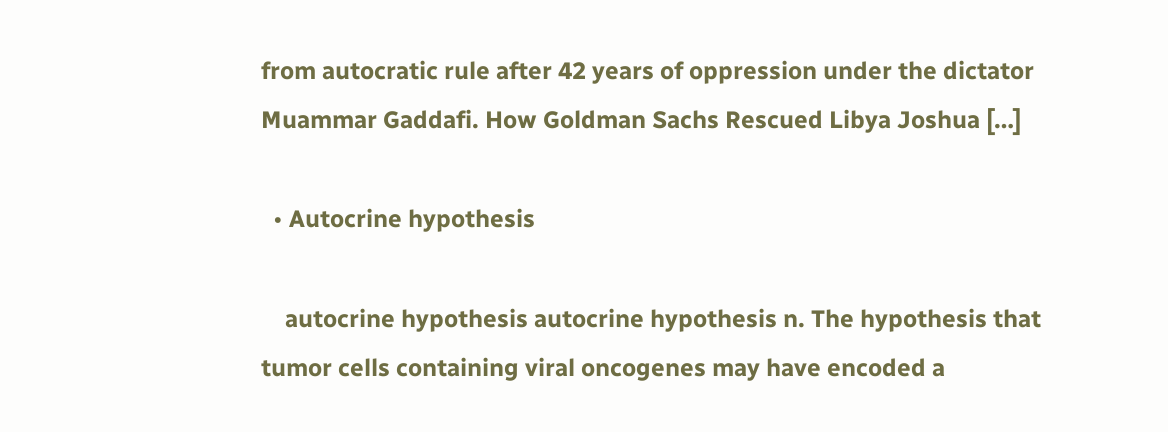from autocratic rule after 42 years of oppression under the dictator Muammar Gaddafi. How Goldman Sachs Rescued Libya Joshua […]

  • Autocrine hypothesis

    autocrine hypothesis autocrine hypothesis n. The hypothesis that tumor cells containing viral oncogenes may have encoded a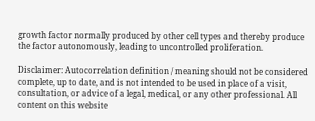growth factor normally produced by other cell types and thereby produce the factor autonomously, leading to uncontrolled proliferation.

Disclaimer: Autocorrelation definition / meaning should not be considered complete, up to date, and is not intended to be used in place of a visit, consultation, or advice of a legal, medical, or any other professional. All content on this website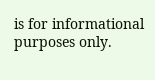is for informational purposes only.